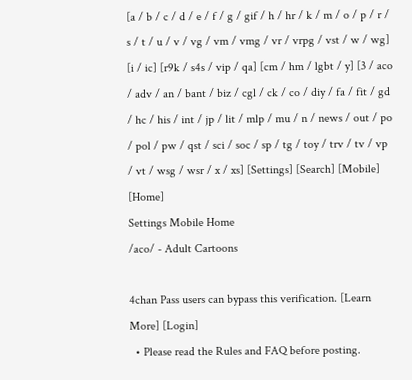[a / b / c / d / e / f / g / gif / h / hr / k / m / o / p / r / s / t / u / v / vg / vm / vmg / vr / vrpg / vst / w / wg] [i / ic] [r9k / s4s / vip / qa] [cm / hm / lgbt / y] [3 / aco / adv / an / bant / biz / cgl / ck / co / diy / fa / fit / gd / hc / his / int / jp / lit / mlp / mu / n / news / out / po / pol / pw / qst / sci / soc / sp / tg / toy / trv / tv / vp / vt / wsg / wsr / x / xs] [Settings] [Search] [Mobile] [Home]
Settings Mobile Home
/aco/ - Adult Cartoons

4chan Pass users can bypass this verification. [Learn More] [Login]
  • Please read the Rules and FAQ before posting.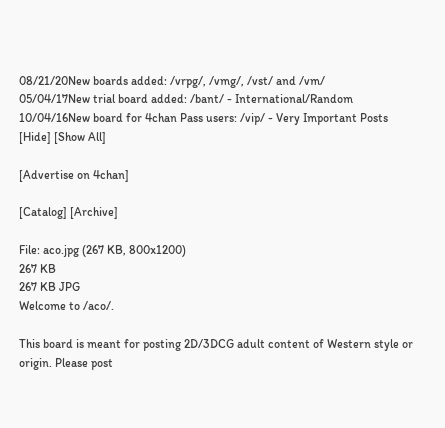08/21/20New boards added: /vrpg/, /vmg/, /vst/ and /vm/
05/04/17New trial board added: /bant/ - International/Random
10/04/16New board for 4chan Pass users: /vip/ - Very Important Posts
[Hide] [Show All]

[Advertise on 4chan]

[Catalog] [Archive]

File: aco.jpg (267 KB, 800x1200)
267 KB
267 KB JPG
Welcome to /aco/.

This board is meant for posting 2D/3DCG adult content of Western style or origin. Please post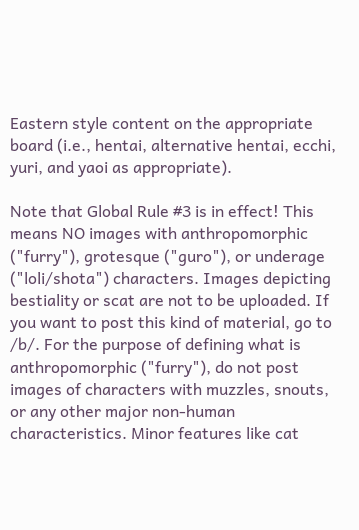Eastern style content on the appropriate board (i.e., hentai, alternative hentai, ecchi, yuri, and yaoi as appropriate).

Note that Global Rule #3 is in effect! This means NO images with anthropomorphic ("furry"), grotesque ("guro"), or underage ("loli/shota") characters. Images depicting bestiality or scat are not to be uploaded. If you want to post this kind of material, go to /b/. For the purpose of defining what is anthropomorphic ("furry"), do not post images of characters with muzzles, snouts, or any other major non-human characteristics. Minor features like cat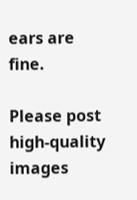ears are fine.

Please post high-quality images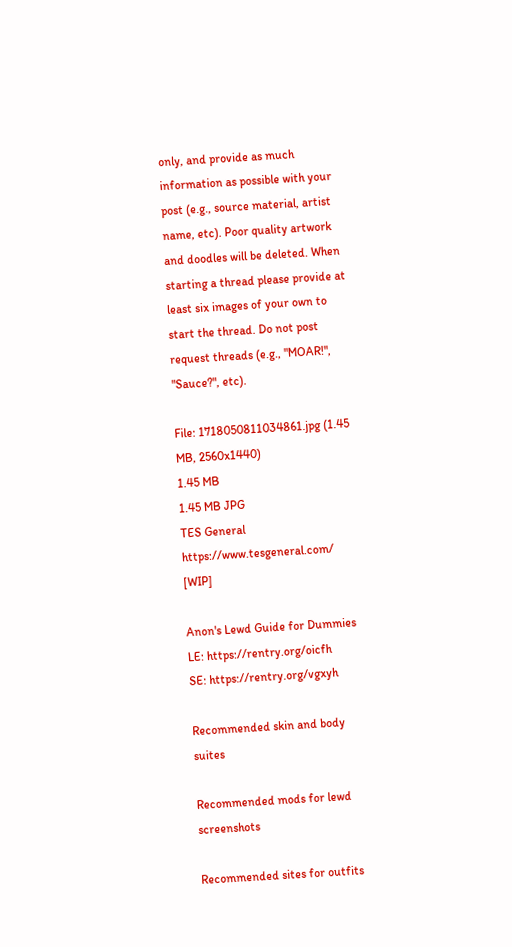only, and provide as much information as possible with your post (e.g., source material, artist name, etc). Poor quality artwork and doodles will be deleted. When starting a thread please provide at least six images of your own to start the thread. Do not post request threads (e.g., "MOAR!", "Sauce?", etc).

File: 1718050811034861.jpg (1.45 MB, 2560x1440)
1.45 MB
1.45 MB JPG
TES General
https://www.tesgeneral.com/ [WIP]

Anon's Lewd Guide for Dummies
LE: https://rentry.org/oicfh
SE: https://rentry.org/vgxyh

Recommended skin and body suites

Recommended mods for lewd screenshots

Recommended sites for outfits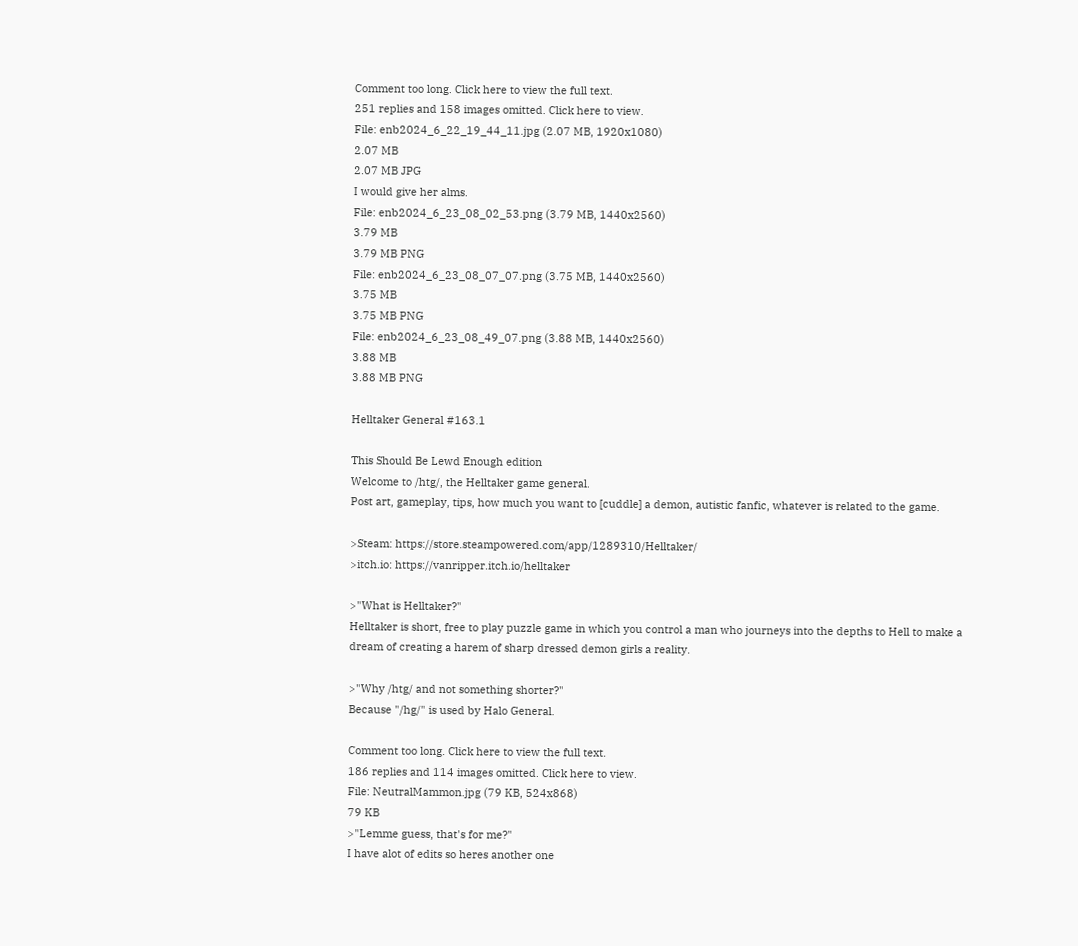Comment too long. Click here to view the full text.
251 replies and 158 images omitted. Click here to view.
File: enb2024_6_22_19_44_11.jpg (2.07 MB, 1920x1080)
2.07 MB
2.07 MB JPG
I would give her alms.
File: enb2024_6_23_08_02_53.png (3.79 MB, 1440x2560)
3.79 MB
3.79 MB PNG
File: enb2024_6_23_08_07_07.png (3.75 MB, 1440x2560)
3.75 MB
3.75 MB PNG
File: enb2024_6_23_08_49_07.png (3.88 MB, 1440x2560)
3.88 MB
3.88 MB PNG

Helltaker General #163.1

This Should Be Lewd Enough edition
Welcome to /htg/, the Helltaker game general.
Post art, gameplay, tips, how much you want to [cuddle] a demon, autistic fanfic, whatever is related to the game.

>Steam: https://store.steampowered.com/app/1289310/Helltaker/
>itch.io: https://vanripper.itch.io/helltaker

>"What is Helltaker?"
Helltaker is short, free to play puzzle game in which you control a man who journeys into the depths to Hell to make a dream of creating a harem of sharp dressed demon girls a reality.

>"Why /htg/ and not something shorter?"
Because "/hg/" is used by Halo General.

Comment too long. Click here to view the full text.
186 replies and 114 images omitted. Click here to view.
File: NeutralMammon.jpg (79 KB, 524x868)
79 KB
>"Lemme guess, that's for me?"
I have alot of edits so heres another one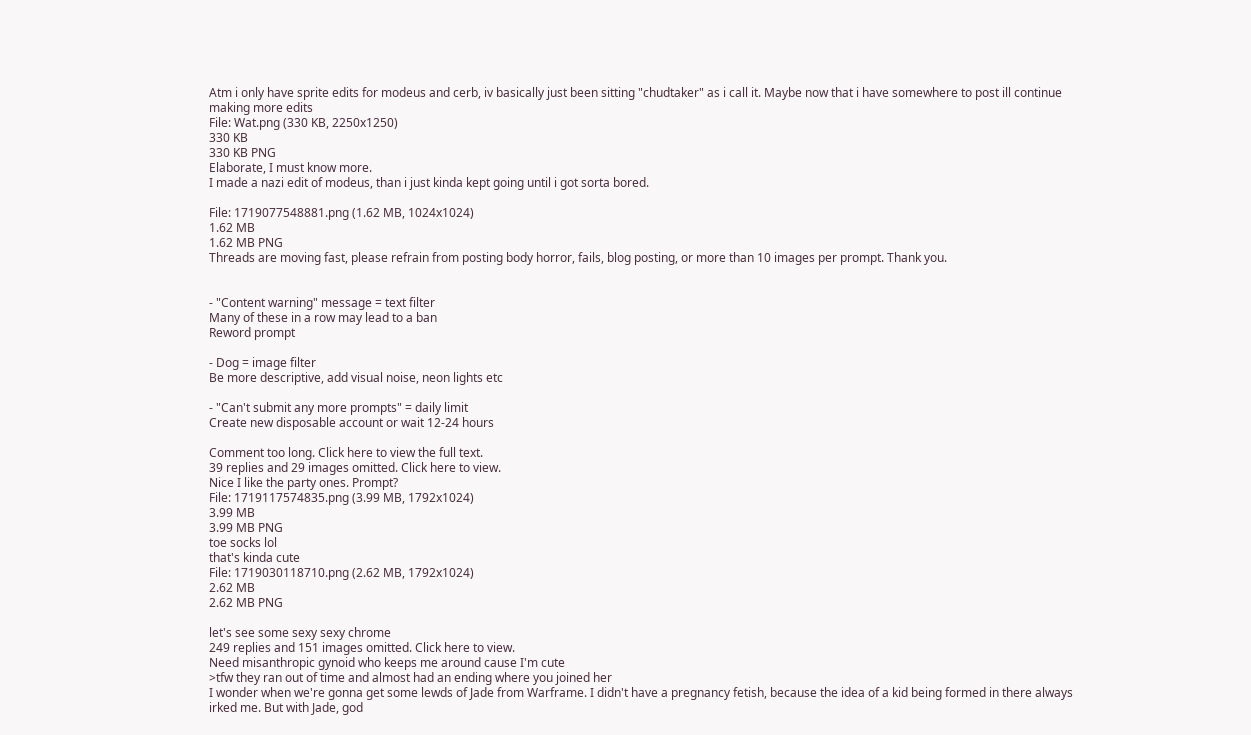Atm i only have sprite edits for modeus and cerb, iv basically just been sitting "chudtaker" as i call it. Maybe now that i have somewhere to post ill continue making more edits
File: Wat.png (330 KB, 2250x1250)
330 KB
330 KB PNG
Elaborate, I must know more.
I made a nazi edit of modeus, than i just kinda kept going until i got sorta bored.

File: 1719077548881.png (1.62 MB, 1024x1024)
1.62 MB
1.62 MB PNG
Threads are moving fast, please refrain from posting body horror, fails, blog posting, or more than 10 images per prompt. Thank you.


- "Content warning" message = text filter
Many of these in a row may lead to a ban
Reword prompt

- Dog = image filter
Be more descriptive, add visual noise, neon lights etc

- "Can't submit any more prompts" = daily limit
Create new disposable account or wait 12-24 hours

Comment too long. Click here to view the full text.
39 replies and 29 images omitted. Click here to view.
Nice I like the party ones. Prompt?
File: 1719117574835.png (3.99 MB, 1792x1024)
3.99 MB
3.99 MB PNG
toe socks lol
that's kinda cute
File: 1719030118710.png (2.62 MB, 1792x1024)
2.62 MB
2.62 MB PNG

let's see some sexy sexy chrome
249 replies and 151 images omitted. Click here to view.
Need misanthropic gynoid who keeps me around cause I'm cute
>tfw they ran out of time and almost had an ending where you joined her
I wonder when we're gonna get some lewds of Jade from Warframe. I didn't have a pregnancy fetish, because the idea of a kid being formed in there always irked me. But with Jade, god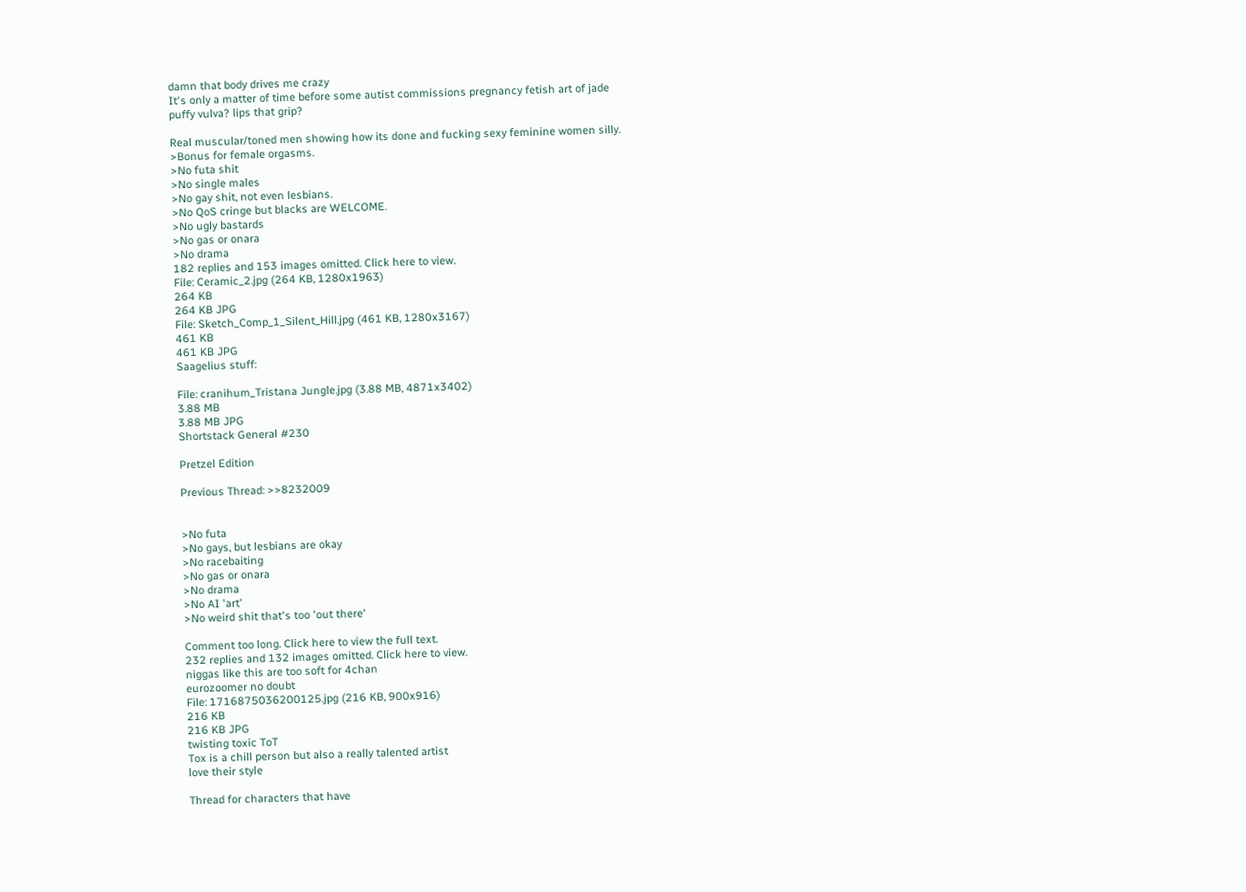damn that body drives me crazy
It's only a matter of time before some autist commissions pregnancy fetish art of jade
puffy vulva? lips that grip?

Real muscular/toned men showing how its done and fucking sexy feminine women silly.
>Bonus for female orgasms.
>No futa shit
>No single males
>No gay shit, not even lesbians.
>No QoS cringe but blacks are WELCOME.
>No ugly bastards
>No gas or onara
>No drama
182 replies and 153 images omitted. Click here to view.
File: Ceramic_2.jpg (264 KB, 1280x1963)
264 KB
264 KB JPG
File: Sketch_Comp_1_Silent_Hill.jpg (461 KB, 1280x3167)
461 KB
461 KB JPG
Saagelius stuff:

File: cranihum_Tristana Jungle.jpg (3.88 MB, 4871x3402)
3.88 MB
3.88 MB JPG
Shortstack General #230

Pretzel Edition

Previous Thread: >>8232009


>No futa
>No gays, but lesbians are okay
>No racebaiting
>No gas or onara
>No drama
>No AI 'art'
>No weird shit that's too 'out there'

Comment too long. Click here to view the full text.
232 replies and 132 images omitted. Click here to view.
niggas like this are too soft for 4chan
eurozoomer no doubt
File: 1716875036200125.jpg (216 KB, 900x916)
216 KB
216 KB JPG
twisting toxic ToT
Tox is a chill person but also a really talented artist
love their style

Thread for characters that have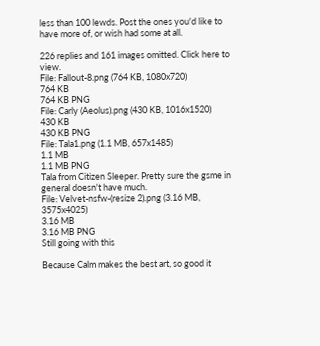less than 100 lewds. Post the ones you'd like to have more of, or wish had some at all.

226 replies and 161 images omitted. Click here to view.
File: Fallout-8.png (764 KB, 1080x720)
764 KB
764 KB PNG
File: Carly (Aeolus).png (430 KB, 1016x1520)
430 KB
430 KB PNG
File: Tala1.png (1.1 MB, 657x1485)
1.1 MB
1.1 MB PNG
Tala from Citizen Sleeper. Pretty sure the gsme in general doesn't have much.
File: Velvet-nsfw-(resize 2).png (3.16 MB, 3575x4025)
3.16 MB
3.16 MB PNG
Still going with this

Because Calm makes the best art, so good it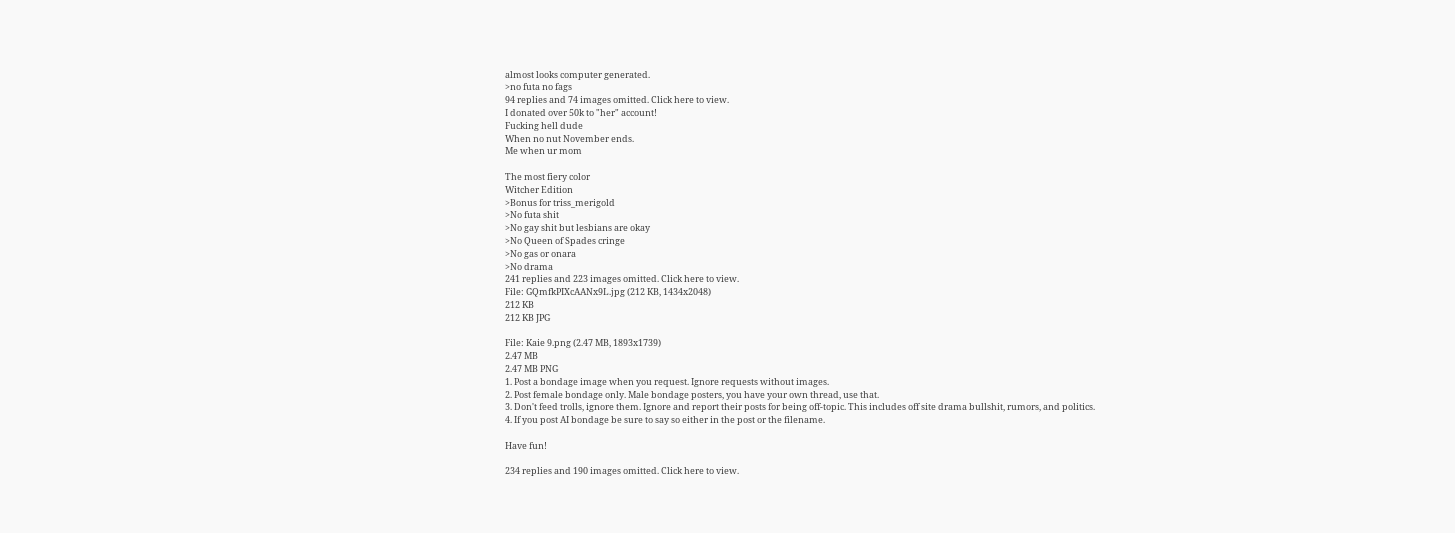almost looks computer generated.
>no futa no fags
94 replies and 74 images omitted. Click here to view.
I donated over 50k to "her" account!
Fucking hell dude
When no nut November ends.
Me when ur mom

The most fiery color
Witcher Edition
>Bonus for triss_merigold
>No futa shit
>No gay shit but lesbians are okay
>No Queen of Spades cringe
>No gas or onara
>No drama
241 replies and 223 images omitted. Click here to view.
File: GQmfkPIXcAANx9L.jpg (212 KB, 1434x2048)
212 KB
212 KB JPG

File: Kaie 9.png (2.47 MB, 1893x1739)
2.47 MB
2.47 MB PNG
1. Post a bondage image when you request. Ignore requests without images.
2. Post female bondage only. Male bondage posters, you have your own thread, use that.
3. Don't feed trolls, ignore them. Ignore and report their posts for being off-topic. This includes off site drama bullshit, rumors, and politics.
4. If you post AI bondage be sure to say so either in the post or the filename.

Have fun!

234 replies and 190 images omitted. Click here to view.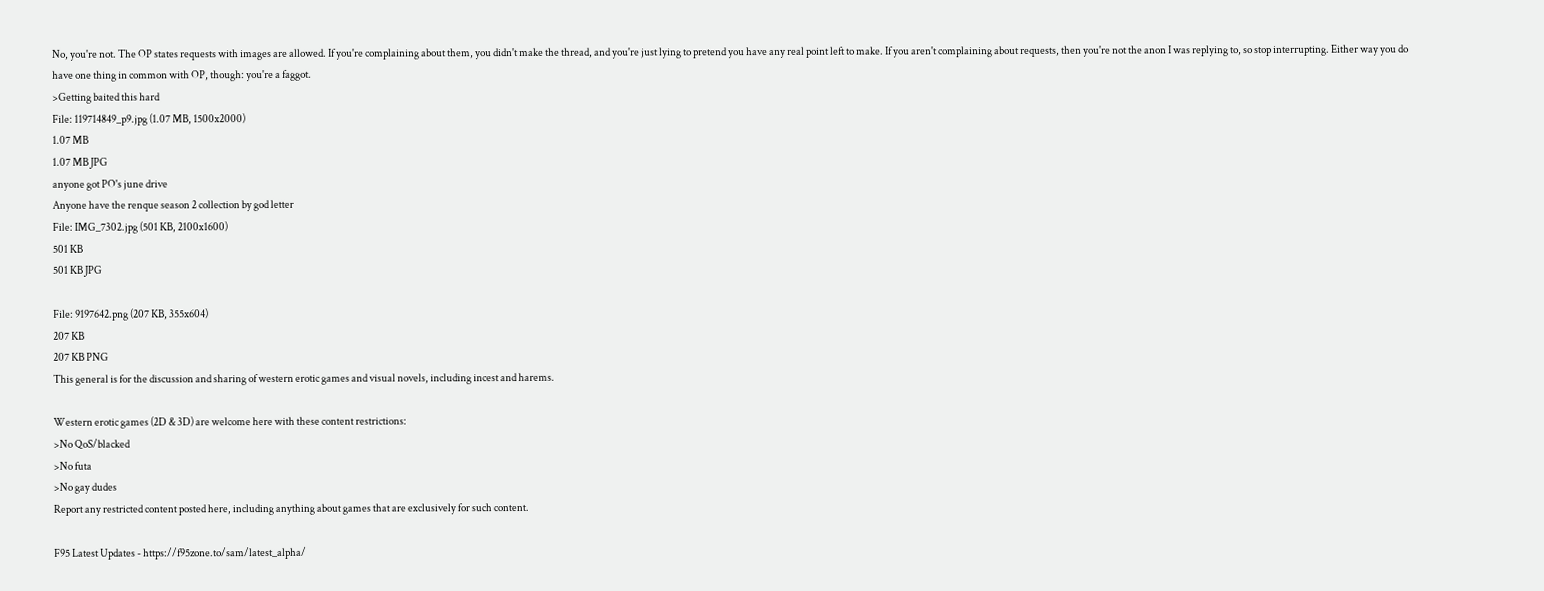No, you're not. The OP states requests with images are allowed. If you're complaining about them, you didn't make the thread, and you're just lying to pretend you have any real point left to make. If you aren't complaining about requests, then you're not the anon I was replying to, so stop interrupting. Either way you do have one thing in common with OP, though: you're a faggot.
>Getting baited this hard
File: 119714849_p9.jpg (1.07 MB, 1500x2000)
1.07 MB
1.07 MB JPG
anyone got PO's june drive
Anyone have the renque season 2 collection by god letter
File: IMG_7302.jpg (501 KB, 2100x1600)
501 KB
501 KB JPG

File: 9197642.png (207 KB, 355x604)
207 KB
207 KB PNG
This general is for the discussion and sharing of western erotic games and visual novels, including incest and harems.

Western erotic games (2D & 3D) are welcome here with these content restrictions:
>No QoS/blacked
>No futa
>No gay dudes
Report any restricted content posted here, including anything about games that are exclusively for such content.

F95 Latest Updates - https://f95zone.to/sam/latest_alpha/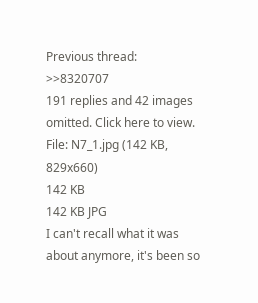Previous thread: >>8320707
191 replies and 42 images omitted. Click here to view.
File: N7_1.jpg (142 KB, 829x660)
142 KB
142 KB JPG
I can't recall what it was about anymore, it's been so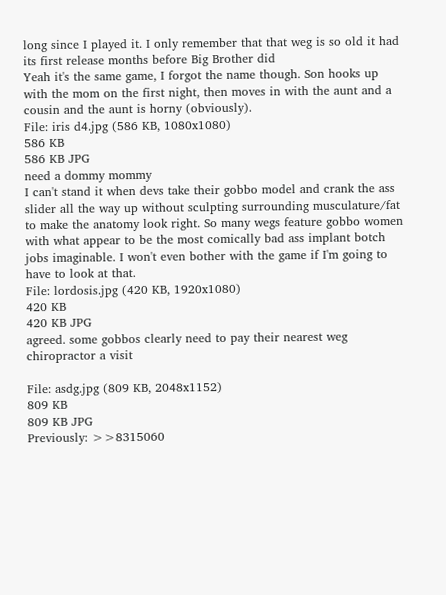long since I played it. I only remember that that weg is so old it had its first release months before Big Brother did
Yeah it's the same game, I forgot the name though. Son hooks up with the mom on the first night, then moves in with the aunt and a cousin and the aunt is horny (obviously).
File: iris d4.jpg (586 KB, 1080x1080)
586 KB
586 KB JPG
need a dommy mommy
I can't stand it when devs take their gobbo model and crank the ass slider all the way up without sculpting surrounding musculature/fat to make the anatomy look right. So many wegs feature gobbo women with what appear to be the most comically bad ass implant botch jobs imaginable. I won't even bother with the game if I'm going to have to look at that.
File: lordosis.jpg (420 KB, 1920x1080)
420 KB
420 KB JPG
agreed. some gobbos clearly need to pay their nearest weg chiropractor a visit

File: asdg.jpg (809 KB, 2048x1152)
809 KB
809 KB JPG
Previously: >>8315060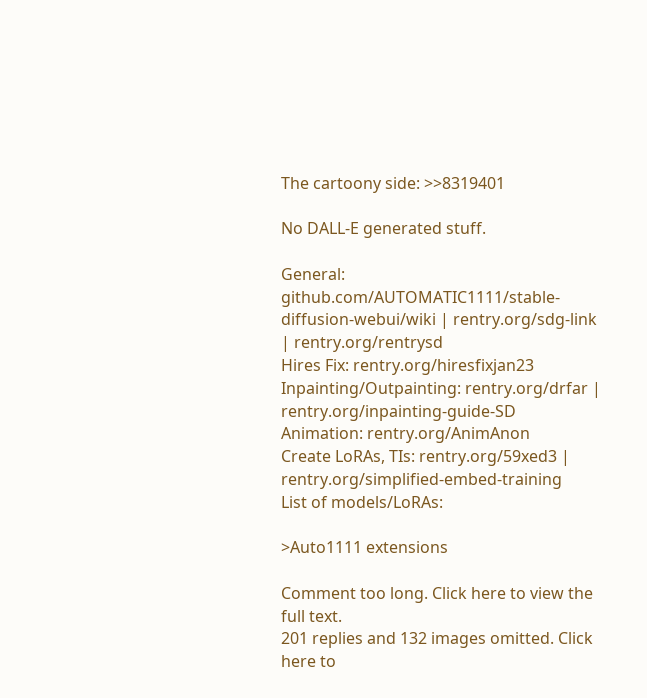The cartoony side: >>8319401

No DALL-E generated stuff.

General: github.com/AUTOMATIC1111/stable-diffusion-webui/wiki | rentry.org/sdg-link | rentry.org/rentrysd
Hires Fix: rentry.org/hiresfixjan23
Inpainting/Outpainting: rentry.org/drfar | rentry.org/inpainting-guide-SD
Animation: rentry.org/AnimAnon
Create LoRAs, TIs: rentry.org/59xed3 | rentry.org/simplified-embed-training
List of models/LoRAs:

>Auto1111 extensions

Comment too long. Click here to view the full text.
201 replies and 132 images omitted. Click here to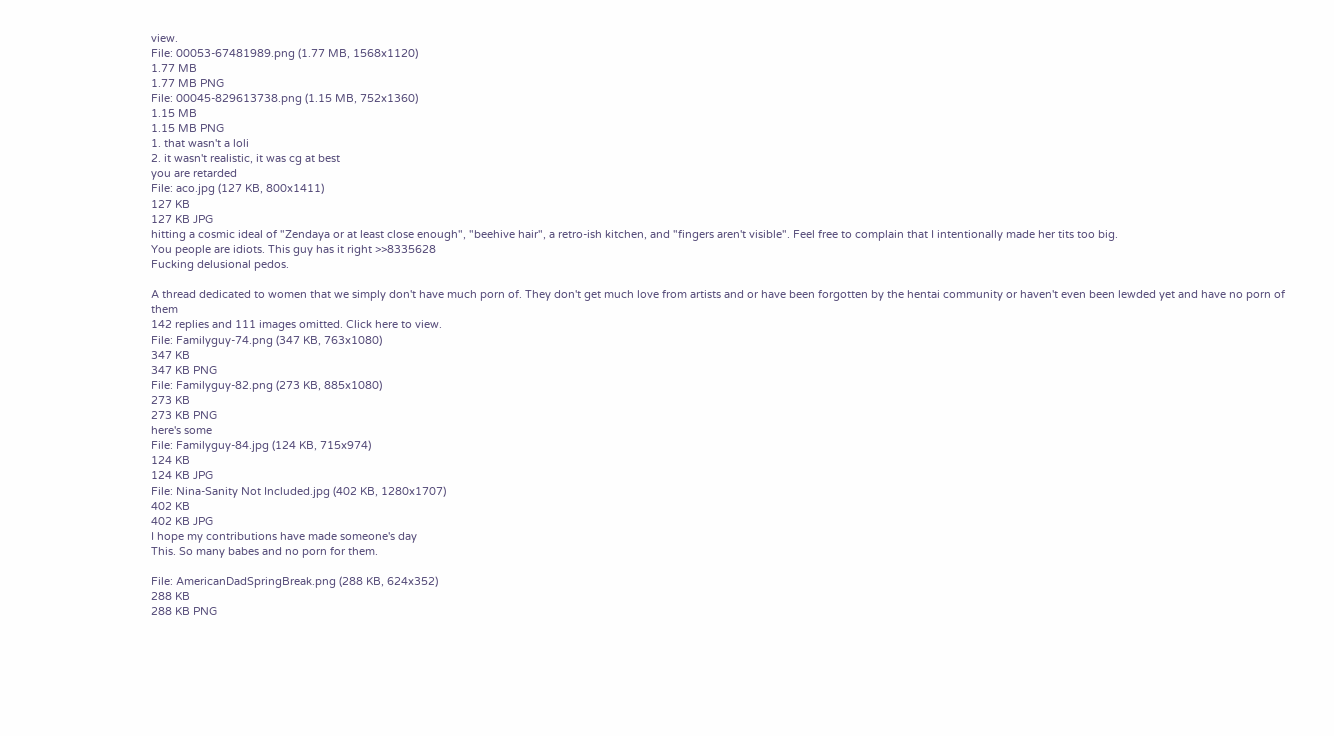view.
File: 00053-67481989.png (1.77 MB, 1568x1120)
1.77 MB
1.77 MB PNG
File: 00045-829613738.png (1.15 MB, 752x1360)
1.15 MB
1.15 MB PNG
1. that wasn't a loli
2. it wasn't realistic, it was cg at best
you are retarded
File: aco.jpg (127 KB, 800x1411)
127 KB
127 KB JPG
hitting a cosmic ideal of "Zendaya or at least close enough", "beehive hair", a retro-ish kitchen, and "fingers aren't visible". Feel free to complain that I intentionally made her tits too big.
You people are idiots. This guy has it right >>8335628
Fucking delusional pedos.

A thread dedicated to women that we simply don't have much porn of. They don't get much love from artists and or have been forgotten by the hentai community or haven't even been lewded yet and have no porn of them
142 replies and 111 images omitted. Click here to view.
File: Familyguy-74.png (347 KB, 763x1080)
347 KB
347 KB PNG
File: Familyguy-82.png (273 KB, 885x1080)
273 KB
273 KB PNG
here's some
File: Familyguy-84.jpg (124 KB, 715x974)
124 KB
124 KB JPG
File: Nina-Sanity Not Included.jpg (402 KB, 1280x1707)
402 KB
402 KB JPG
I hope my contributions have made someone's day
This. So many babes and no porn for them.

File: AmericanDadSpringBreak.png (288 KB, 624x352)
288 KB
288 KB PNG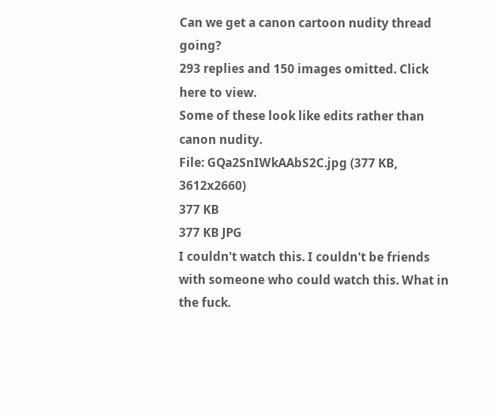Can we get a canon cartoon nudity thread going?
293 replies and 150 images omitted. Click here to view.
Some of these look like edits rather than canon nudity.
File: GQa2SnIWkAAbS2C.jpg (377 KB, 3612x2660)
377 KB
377 KB JPG
I couldn't watch this. I couldn't be friends with someone who could watch this. What in the fuck.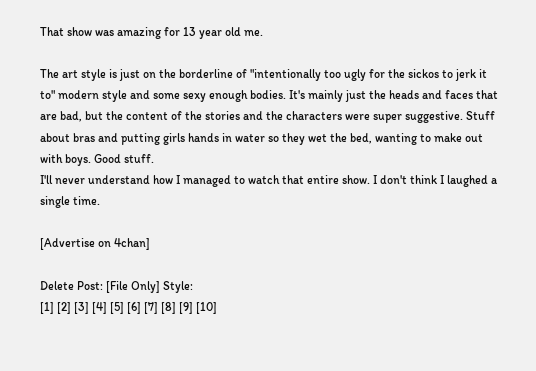That show was amazing for 13 year old me.

The art style is just on the borderline of "intentionally too ugly for the sickos to jerk it to" modern style and some sexy enough bodies. It's mainly just the heads and faces that are bad, but the content of the stories and the characters were super suggestive. Stuff about bras and putting girls hands in water so they wet the bed, wanting to make out with boys. Good stuff.
I'll never understand how I managed to watch that entire show. I don't think I laughed a single time.

[Advertise on 4chan]

Delete Post: [File Only] Style:
[1] [2] [3] [4] [5] [6] [7] [8] [9] [10]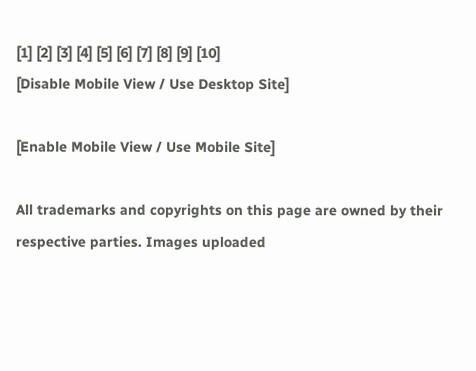[1] [2] [3] [4] [5] [6] [7] [8] [9] [10]
[Disable Mobile View / Use Desktop Site]

[Enable Mobile View / Use Mobile Site]

All trademarks and copyrights on this page are owned by their respective parties. Images uploaded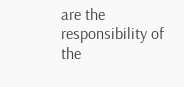are the responsibility of the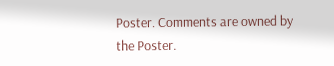Poster. Comments are owned by the Poster.